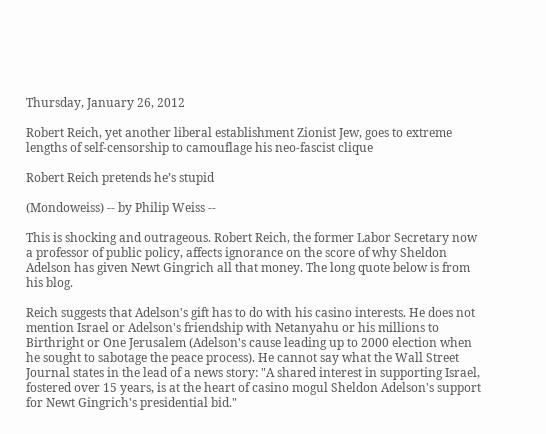Thursday, January 26, 2012

Robert Reich, yet another liberal establishment Zionist Jew, goes to extreme lengths of self-censorship to camouflage his neo-fascist clique

Robert Reich pretends he’s stupid

(Mondoweiss) -- by Philip Weiss --

This is shocking and outrageous. Robert Reich, the former Labor Secretary now a professor of public policy, affects ignorance on the score of why Sheldon Adelson has given Newt Gingrich all that money. The long quote below is from his blog.

Reich suggests that Adelson's gift has to do with his casino interests. He does not mention Israel or Adelson's friendship with Netanyahu or his millions to Birthright or One Jerusalem (Adelson's cause leading up to 2000 election when he sought to sabotage the peace process). He cannot say what the Wall Street Journal states in the lead of a news story: "A shared interest in supporting Israel, fostered over 15 years, is at the heart of casino mogul Sheldon Adelson's support for Newt Gingrich's presidential bid."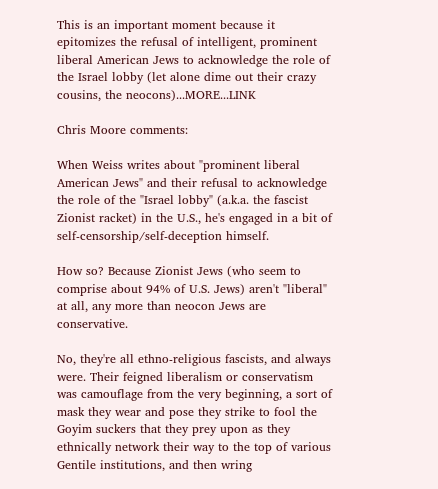This is an important moment because it epitomizes the refusal of intelligent, prominent liberal American Jews to acknowledge the role of the Israel lobby (let alone dime out their crazy cousins, the neocons)...MORE...LINK

Chris Moore comments:

When Weiss writes about "prominent liberal American Jews" and their refusal to acknowledge the role of the "Israel lobby" (a.k.a. the fascist Zionist racket) in the U.S., he's engaged in a bit of self-censorship/self-deception himself.

How so? Because Zionist Jews (who seem to comprise about 94% of U.S. Jews) aren't "liberal" at all, any more than neocon Jews are conservative.

No, they're all ethno-religious fascists, and always were. Their feigned liberalism or conservatism was camouflage from the very beginning, a sort of mask they wear and pose they strike to fool the Goyim suckers that they prey upon as they ethnically network their way to the top of various Gentile institutions, and then wring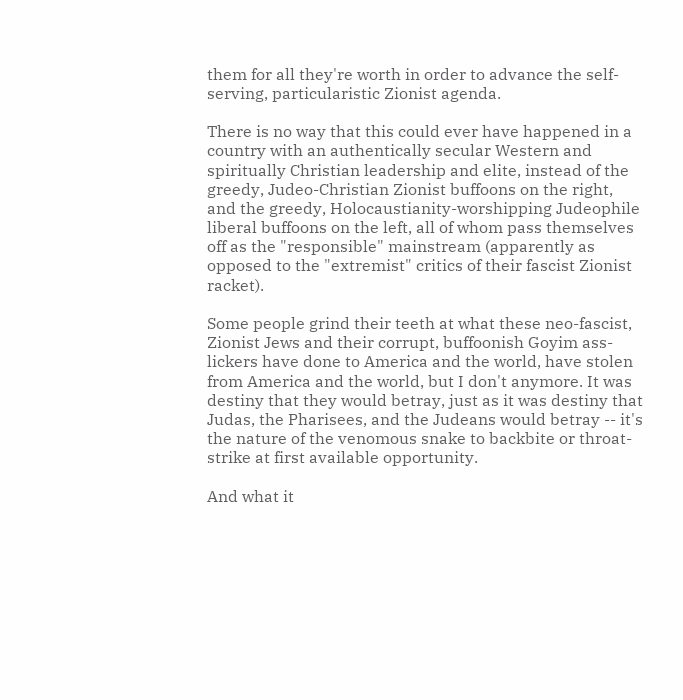them for all they're worth in order to advance the self-serving, particularistic Zionist agenda.

There is no way that this could ever have happened in a country with an authentically secular Western and spiritually Christian leadership and elite, instead of the greedy, Judeo-Christian Zionist buffoons on the right, and the greedy, Holocaustianity-worshipping Judeophile liberal buffoons on the left, all of whom pass themselves off as the "responsible" mainstream (apparently as opposed to the "extremist" critics of their fascist Zionist racket).

Some people grind their teeth at what these neo-fascist, Zionist Jews and their corrupt, buffoonish Goyim ass-lickers have done to America and the world, have stolen from America and the world, but I don't anymore. It was destiny that they would betray, just as it was destiny that Judas, the Pharisees, and the Judeans would betray -- it's the nature of the venomous snake to backbite or throat-strike at first available opportunity.

And what it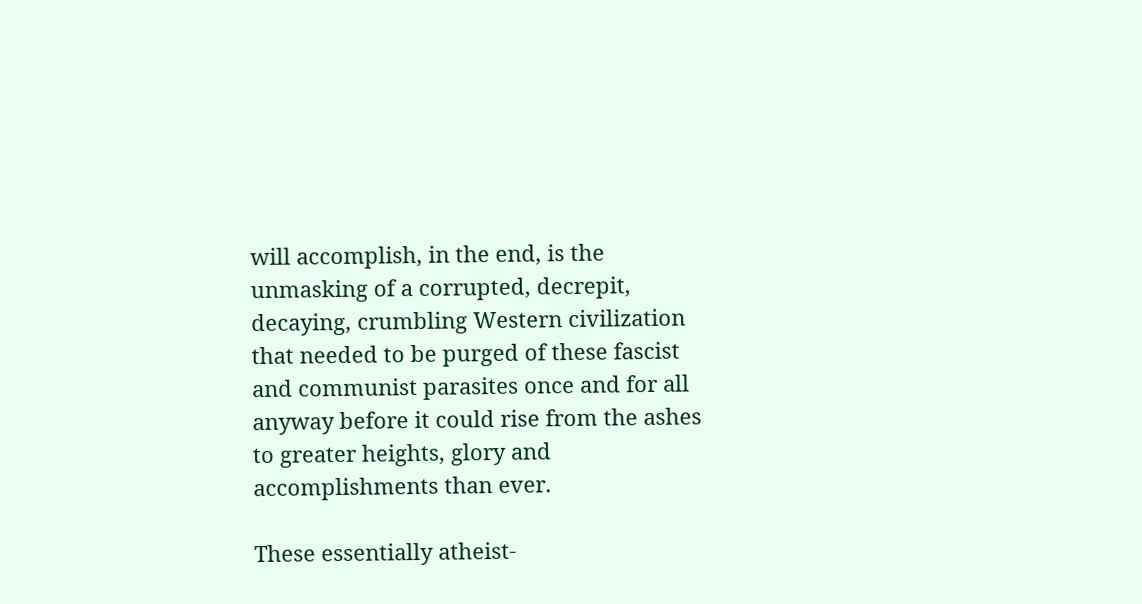will accomplish, in the end, is the unmasking of a corrupted, decrepit, decaying, crumbling Western civilization that needed to be purged of these fascist and communist parasites once and for all anyway before it could rise from the ashes to greater heights, glory and accomplishments than ever.

These essentially atheist-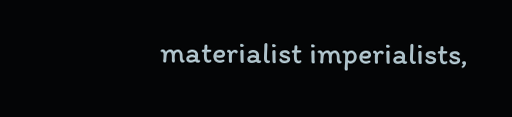materialist imperialists,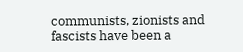communists, zionists and fascists have been a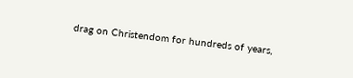drag on Christendom for hundreds of years,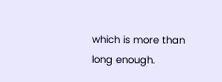which is more than long enough.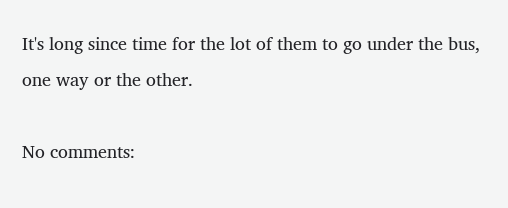It's long since time for the lot of them to go under the bus, one way or the other.

No comments: